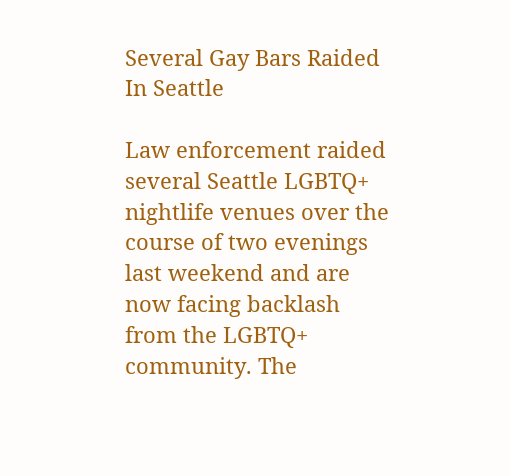Several Gay Bars Raided In Seattle

Law enforcement raided several Seattle LGBTQ+ nightlife venues over the course of two evenings last weekend and are now facing backlash from the LGBTQ+ community. The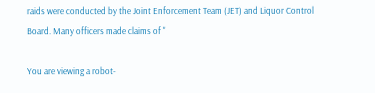raids were conducted by the Joint Enforcement Team (JET) and Liquor Control Board. Many officers made claims of "

You are viewing a robot-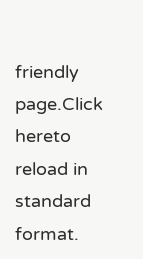friendly page.Click hereto reload in standard format.